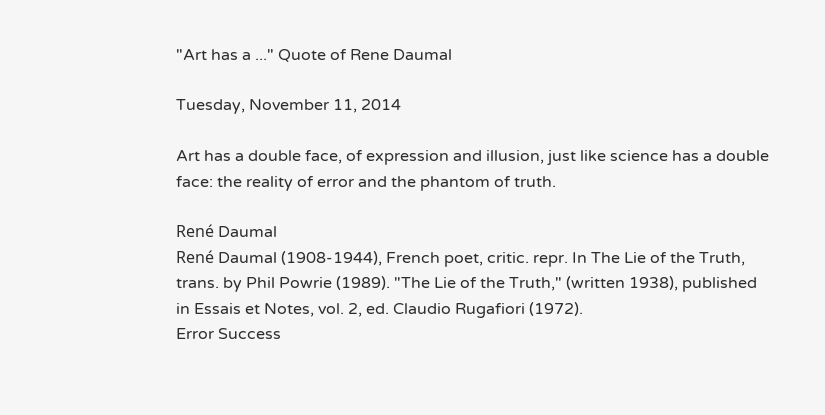"Art has a ..." Quote of Rene Daumal

Tuesday, November 11, 2014

Art has a double face, of expression and illusion, just like science has a double face: the reality of error and the phantom of truth.

René Daumal
René Daumal (1908-1944), French poet, critic. repr. In The Lie of the Truth, trans. by Phil Powrie (1989). "The Lie of the Truth," (written 1938), published in Essais et Notes, vol. 2, ed. Claudio Rugafiori (1972).
Error Success